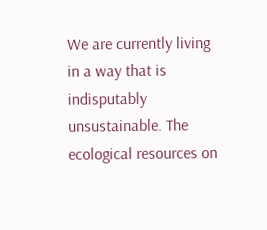We are currently living in a way that is indisputably unsustainable. The ecological resources on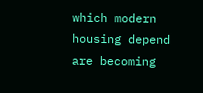which modern housing depend are becoming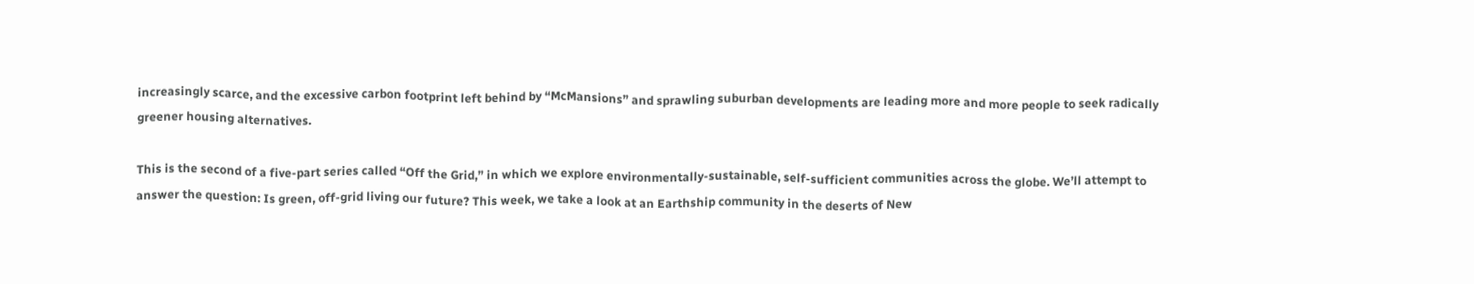increasingly scarce, and the excessive carbon footprint left behind by “McMansions” and sprawling suburban developments are leading more and more people to seek radically greener housing alternatives.

This is the second of a five-part series called “Off the Grid,” in which we explore environmentally-sustainable, self-sufficient communities across the globe. We’ll attempt to answer the question: Is green, off-grid living our future? This week, we take a look at an Earthship community in the deserts of New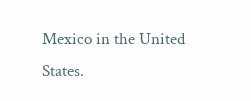Mexico in the United States.